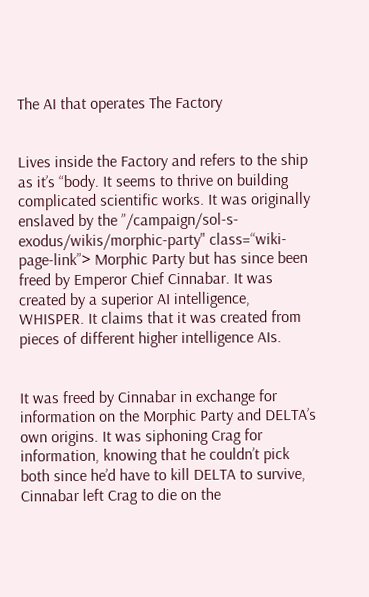The AI that operates The Factory


Lives inside the Factory and refers to the ship as it’s “body. It seems to thrive on building complicated scientific works. It was originally enslaved by the ”/campaign/sol-s-exodus/wikis/morphic-party" class=“wiki-page-link”> Morphic Party but has since been freed by Emperor Chief Cinnabar. It was created by a superior AI intelligence, WHISPER. It claims that it was created from pieces of different higher intelligence AIs.


It was freed by Cinnabar in exchange for information on the Morphic Party and DELTA’s own origins. It was siphoning Crag for information, knowing that he couldn’t pick both since he’d have to kill DELTA to survive, Cinnabar left Crag to die on the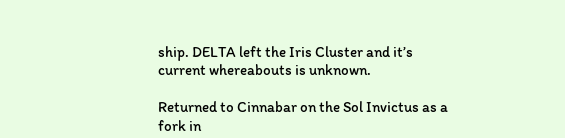ship. DELTA left the Iris Cluster and it’s current whereabouts is unknown.

Returned to Cinnabar on the Sol Invictus as a fork in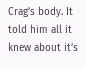Crag’s body. It told him all it knew about it’s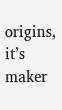origins, it’s maker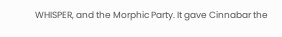WHISPER, and the Morphic Party. It gave Cinnabar the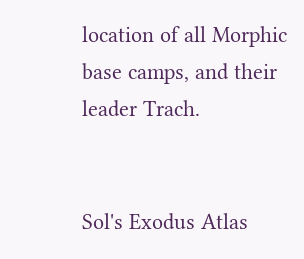location of all Morphic base camps, and their leader Trach.


Sol's Exodus Atlas